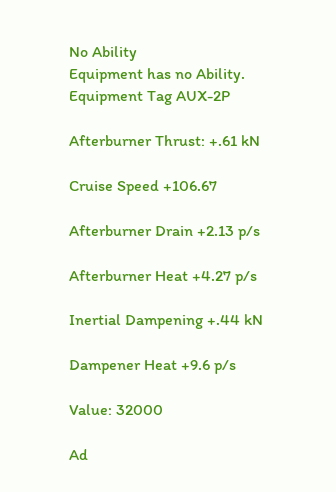No Ability
Equipment has no Ability.
Equipment Tag AUX-2P

Afterburner Thrust: +.61 kN

Cruise Speed +106.67

Afterburner Drain +2.13 p/s

Afterburner Heat +4.27 p/s

Inertial Dampening +.44 kN

Dampener Heat +9.6 p/s

Value: 32000

Ad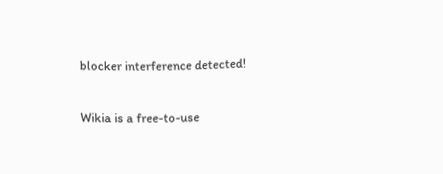blocker interference detected!

Wikia is a free-to-use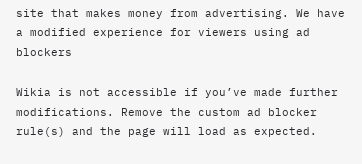site that makes money from advertising. We have a modified experience for viewers using ad blockers

Wikia is not accessible if you’ve made further modifications. Remove the custom ad blocker rule(s) and the page will load as expected.